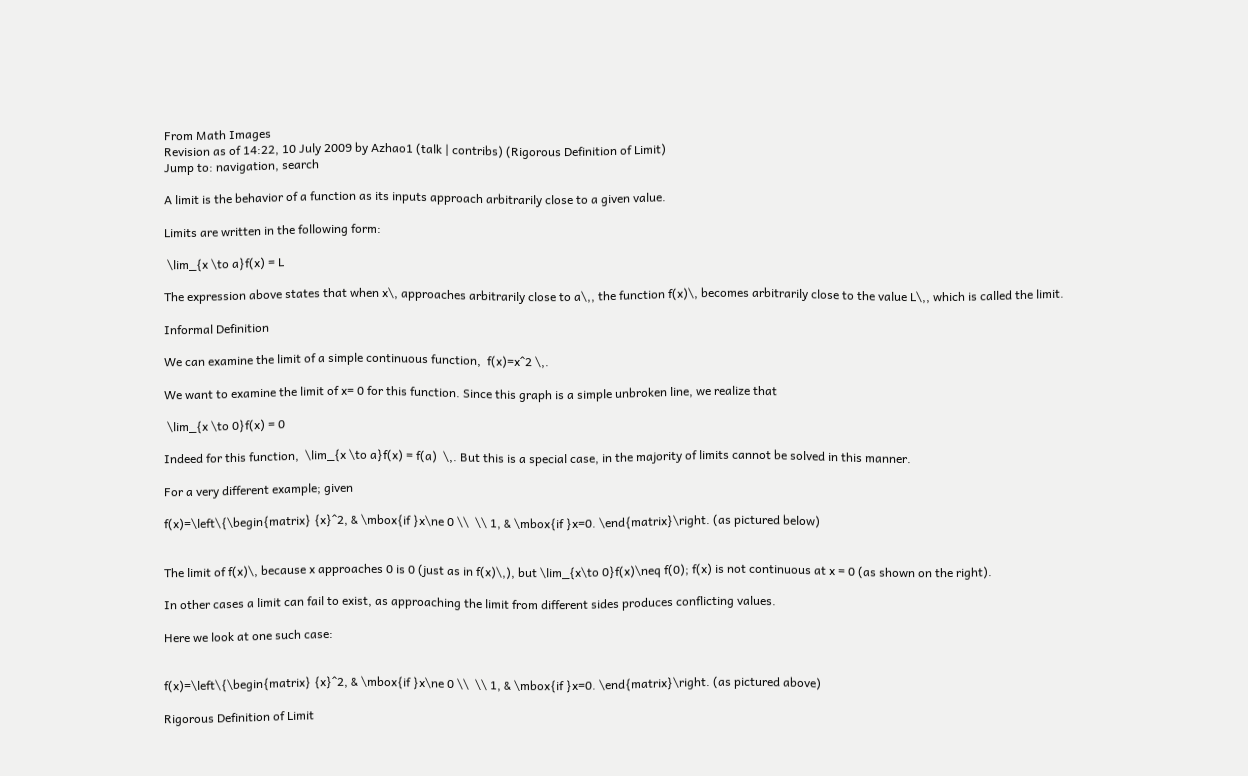From Math Images
Revision as of 14:22, 10 July 2009 by Azhao1 (talk | contribs) (Rigorous Definition of Limit)
Jump to: navigation, search

A limit is the behavior of a function as its inputs approach arbitrarily close to a given value.

Limits are written in the following form:

 \lim_{x \to a}f(x) = L

The expression above states that when x\, approaches arbitrarily close to a\,, the function f(x)\, becomes arbitrarily close to the value L\,, which is called the limit.

Informal Definition

We can examine the limit of a simple continuous function,  f(x)=x^2 \,.

We want to examine the limit of x= 0 for this function. Since this graph is a simple unbroken line, we realize that

 \lim_{x \to 0}f(x) = 0

Indeed for this function,  \lim_{x \to a}f(x) = f(a)  \,. But this is a special case, in the majority of limits cannot be solved in this manner.

For a very different example; given

f(x)=\left\{\begin{matrix} {x}^2, & \mbox{if }x\ne 0 \\  \\ 1, & \mbox{if }x=0. \end{matrix}\right. (as pictured below)


The limit of f(x)\, because x approaches 0 is 0 (just as in f(x)\,), but \lim_{x\to 0}f(x)\neq f(0); f(x) is not continuous at x = 0 (as shown on the right).

In other cases a limit can fail to exist, as approaching the limit from different sides produces conflicting values.

Here we look at one such case:


f(x)=\left\{\begin{matrix} {x}^2, & \mbox{if }x\ne 0 \\  \\ 1, & \mbox{if }x=0. \end{matrix}\right. (as pictured above)

Rigorous Definition of Limit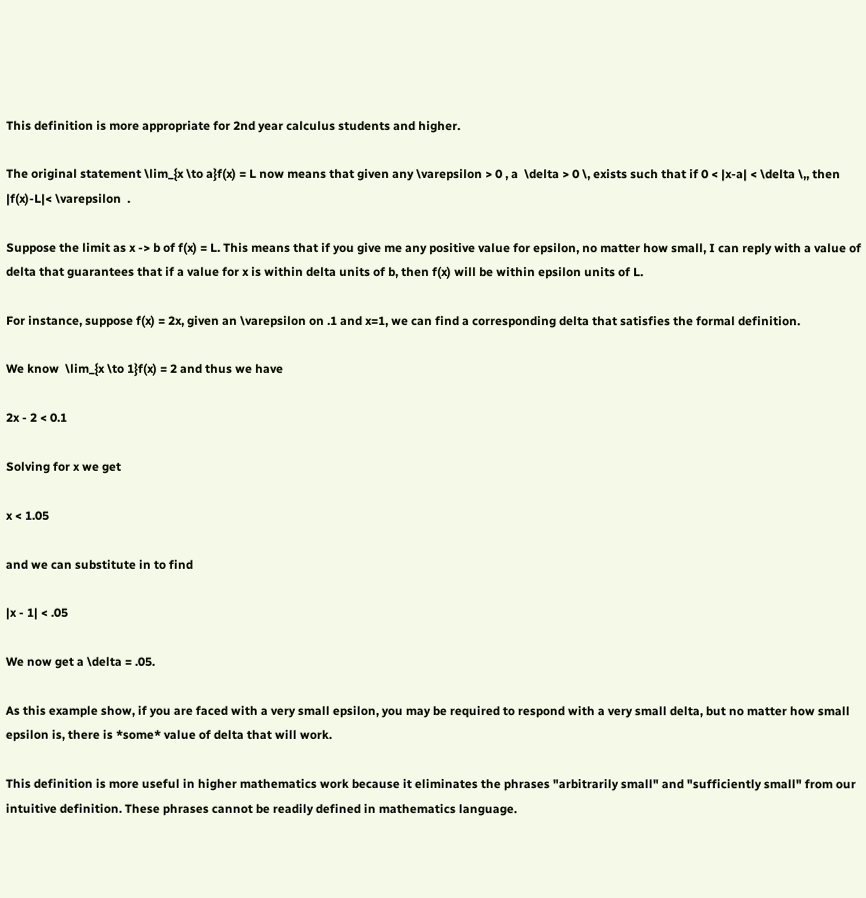This definition is more appropriate for 2nd year calculus students and higher.

The original statement \lim_{x \to a}f(x) = L now means that given any \varepsilon > 0 , a  \delta > 0 \, exists such that if 0 < |x-a| < \delta \,, then |f(x)-L|< \varepsilon  .

Suppose the limit as x -> b of f(x) = L. This means that if you give me any positive value for epsilon, no matter how small, I can reply with a value of delta that guarantees that if a value for x is within delta units of b, then f(x) will be within epsilon units of L.

For instance, suppose f(x) = 2x, given an \varepsilon on .1 and x=1, we can find a corresponding delta that satisfies the formal definition.

We know  \lim_{x \to 1}f(x) = 2 and thus we have

2x - 2 < 0.1

Solving for x we get

x < 1.05

and we can substitute in to find

|x - 1| < .05

We now get a \delta = .05.

As this example show, if you are faced with a very small epsilon, you may be required to respond with a very small delta, but no matter how small epsilon is, there is *some* value of delta that will work.

This definition is more useful in higher mathematics work because it eliminates the phrases "arbitrarily small" and "sufficiently small" from our intuitive definition. These phrases cannot be readily defined in mathematics language.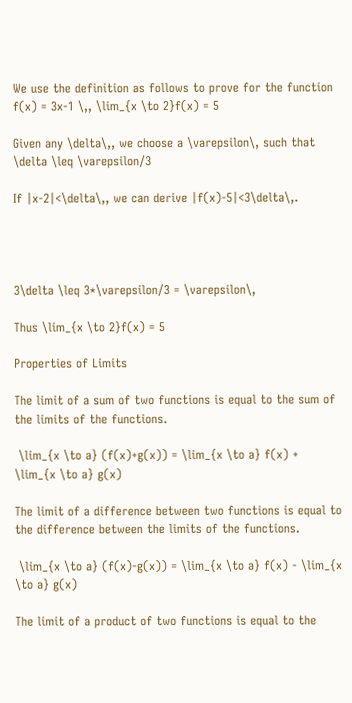We use the definition as follows to prove for the function f(x) = 3x-1 \,, \lim_{x \to 2}f(x) = 5

Given any \delta\,, we choose a \varepsilon\, such that \delta \leq \varepsilon/3

If |x-2|<\delta\,, we can derive |f(x)-5|<3\delta\,.




3\delta \leq 3*\varepsilon/3 = \varepsilon\,

Thus \lim_{x \to 2}f(x) = 5

Properties of Limits

The limit of a sum of two functions is equal to the sum of the limits of the functions.

 \lim_{x \to a} (f(x)+g(x)) = \lim_{x \to a} f(x) + \lim_{x \to a} g(x)

The limit of a difference between two functions is equal to the difference between the limits of the functions.

 \lim_{x \to a} (f(x)-g(x)) = \lim_{x \to a} f(x) - \lim_{x \to a} g(x)

The limit of a product of two functions is equal to the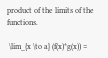product of the limits of the functions.

 \lim_{x \to a} (f(x)*g(x)) =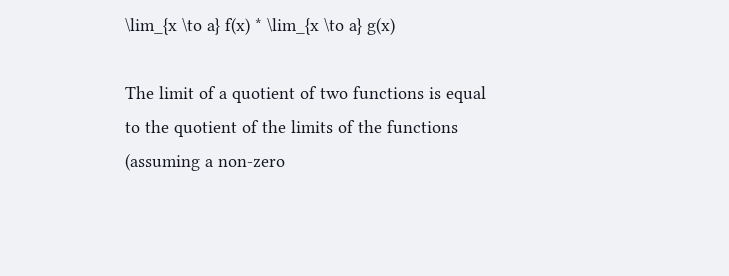\lim_{x \to a} f(x) * \lim_{x \to a} g(x)

The limit of a quotient of two functions is equal to the quotient of the limits of the functions (assuming a non-zero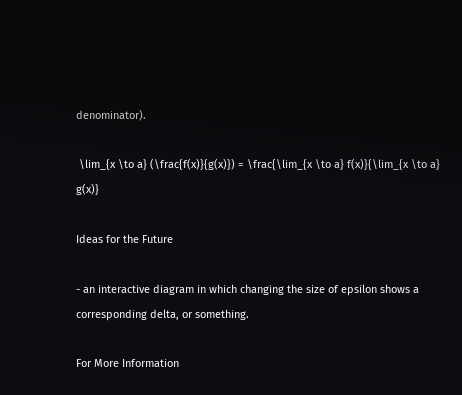denominator).

 \lim_{x \to a} (\frac{f(x)}{g(x)}) = \frac{\lim_{x \to a} f(x)}{\lim_{x \to a} g(x)}

Ideas for the Future

- an interactive diagram in which changing the size of epsilon shows a corresponding delta, or something.

For More Information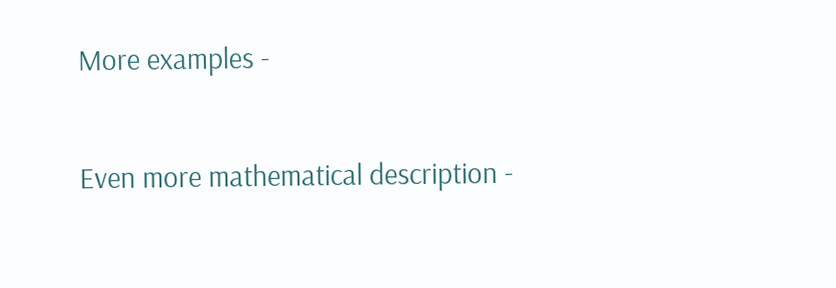More examples -

Even more mathematical description -